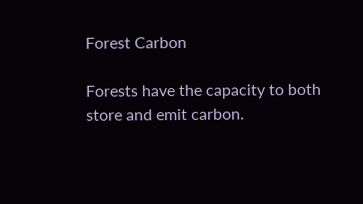Forest Carbon

Forests have the capacity to both store and emit carbon.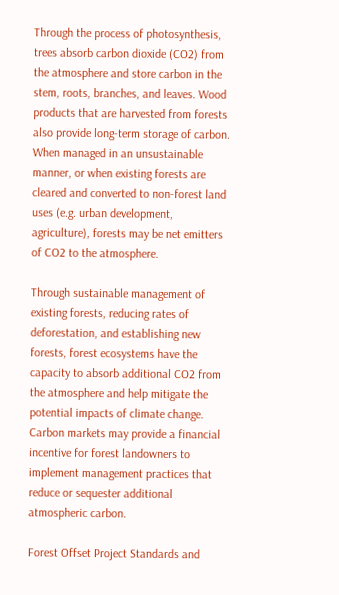Through the process of photosynthesis, trees absorb carbon dioxide (CO2) from the atmosphere and store carbon in the stem, roots, branches, and leaves. Wood products that are harvested from forests also provide long-term storage of carbon. When managed in an unsustainable manner, or when existing forests are cleared and converted to non-forest land uses (e.g. urban development, agriculture), forests may be net emitters of CO2 to the atmosphere.

Through sustainable management of existing forests, reducing rates of deforestation, and establishing new forests, forest ecosystems have the capacity to absorb additional CO2 from the atmosphere and help mitigate the potential impacts of climate change. Carbon markets may provide a financial incentive for forest landowners to implement management practices that reduce or sequester additional atmospheric carbon.

Forest Offset Project Standards and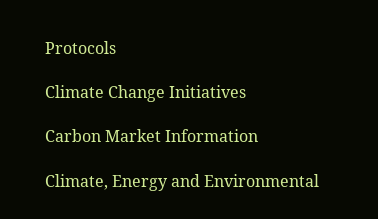Protocols

Climate Change Initiatives

Carbon Market Information

Climate, Energy and Environmental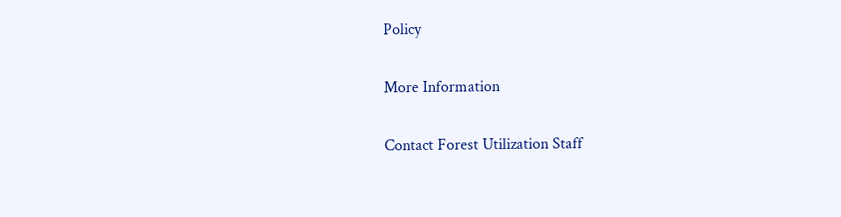Policy

More Information

Contact Forest Utilization Staff